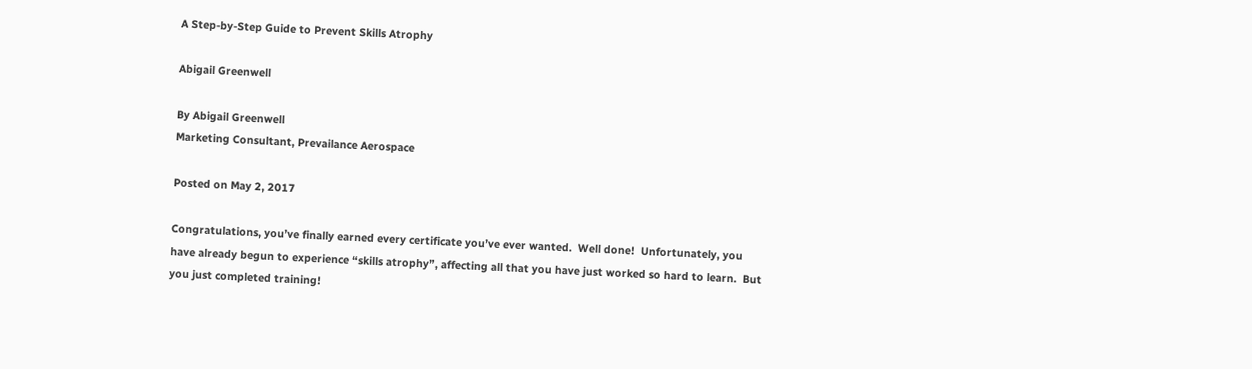A Step-by-Step Guide to Prevent Skills Atrophy

Abigail Greenwell

By Abigail Greenwell
Marketing Consultant, Prevailance Aerospace

Posted on May 2, 2017

Congratulations, you’ve finally earned every certificate you’ve ever wanted.  Well done!  Unfortunately, you have already begun to experience “skills atrophy”, affecting all that you have just worked so hard to learn.  But you just completed training!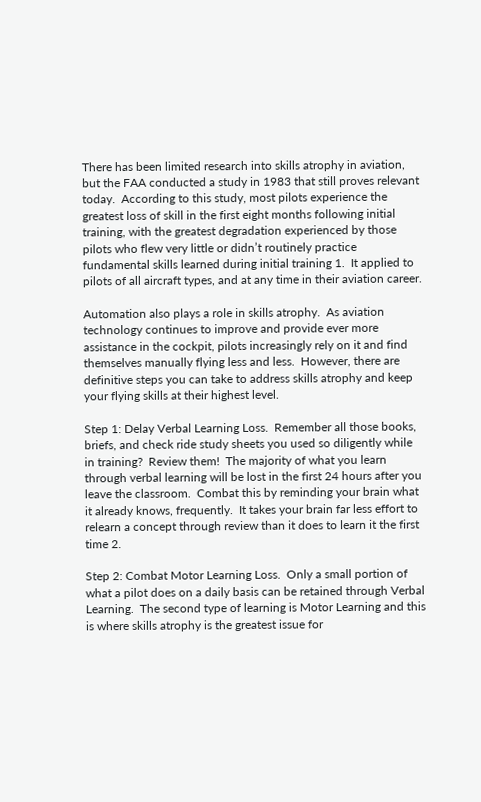There has been limited research into skills atrophy in aviation, but the FAA conducted a study in 1983 that still proves relevant today.  According to this study, most pilots experience the greatest loss of skill in the first eight months following initial training, with the greatest degradation experienced by those pilots who flew very little or didn’t routinely practice fundamental skills learned during initial training 1.  It applied to pilots of all aircraft types, and at any time in their aviation career.

Automation also plays a role in skills atrophy.  As aviation technology continues to improve and provide ever more assistance in the cockpit, pilots increasingly rely on it and find themselves manually flying less and less.  However, there are definitive steps you can take to address skills atrophy and keep your flying skills at their highest level.

Step 1: Delay Verbal Learning Loss.  Remember all those books, briefs, and check ride study sheets you used so diligently while in training?  Review them!  The majority of what you learn through verbal learning will be lost in the first 24 hours after you leave the classroom.  Combat this by reminding your brain what it already knows, frequently.  It takes your brain far less effort to relearn a concept through review than it does to learn it the first time 2.

Step 2: Combat Motor Learning Loss.  Only a small portion of what a pilot does on a daily basis can be retained through Verbal Learning.  The second type of learning is Motor Learning and this is where skills atrophy is the greatest issue for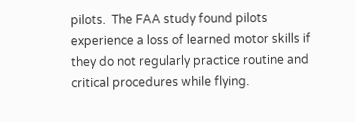pilots.  The FAA study found pilots experience a loss of learned motor skills if they do not regularly practice routine and critical procedures while flying.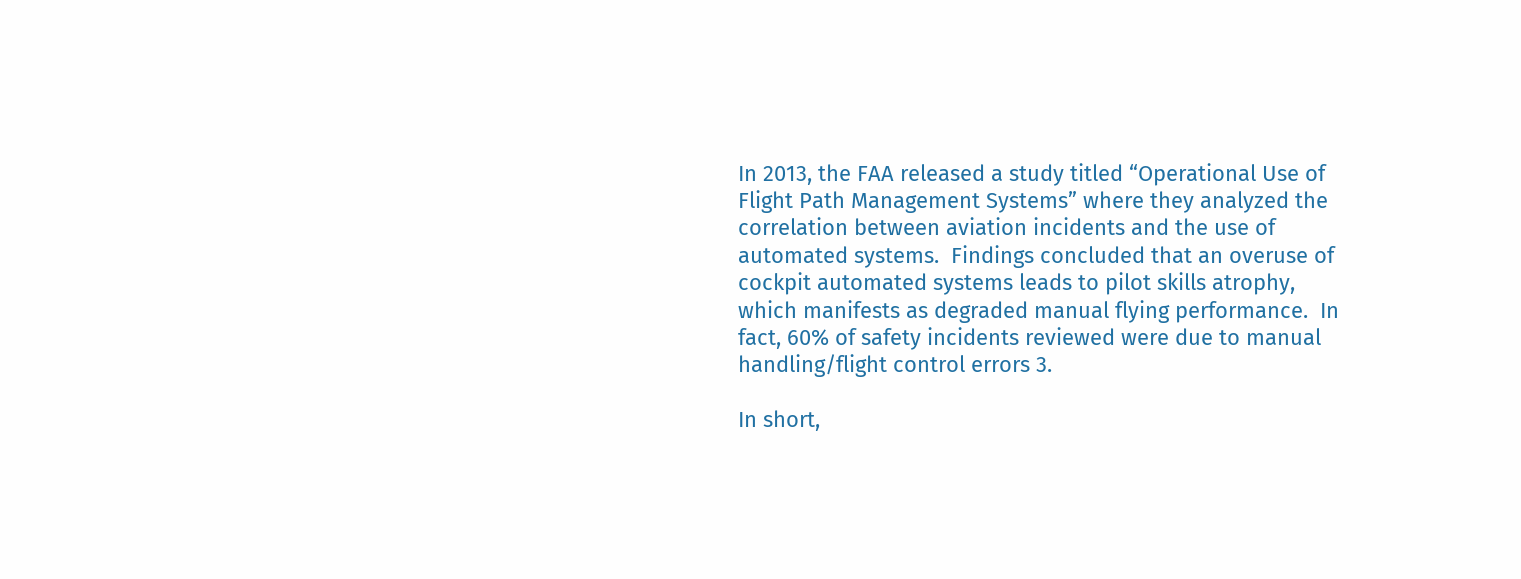In 2013, the FAA released a study titled “Operational Use of Flight Path Management Systems” where they analyzed the correlation between aviation incidents and the use of automated systems.  Findings concluded that an overuse of cockpit automated systems leads to pilot skills atrophy, which manifests as degraded manual flying performance.  In fact, 60% of safety incidents reviewed were due to manual handling/flight control errors 3.

In short,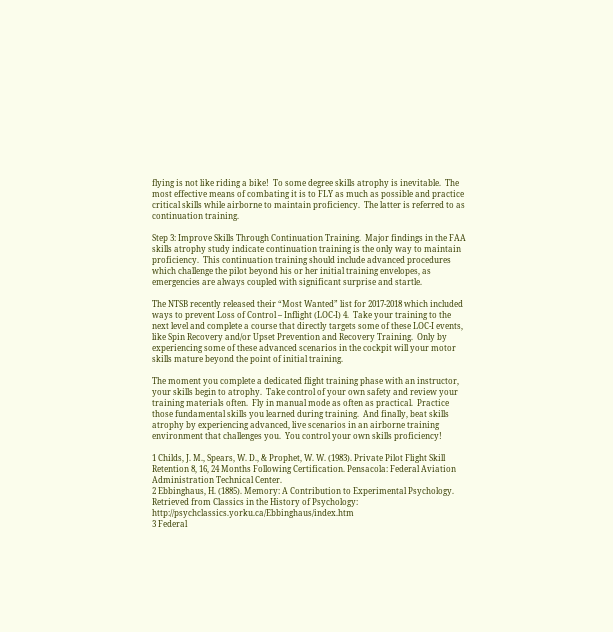flying is not like riding a bike!  To some degree skills atrophy is inevitable.  The most effective means of combating it is to FLY as much as possible and practice critical skills while airborne to maintain proficiency.  The latter is referred to as continuation training.

Step 3: Improve Skills Through Continuation Training.  Major findings in the FAA skills atrophy study indicate continuation training is the only way to maintain proficiency.  This continuation training should include advanced procedures which challenge the pilot beyond his or her initial training envelopes, as emergencies are always coupled with significant surprise and startle.

The NTSB recently released their “Most Wanted” list for 2017-2018 which included ways to prevent Loss of Control – Inflight (LOC-I) 4.  Take your training to the next level and complete a course that directly targets some of these LOC-I events, like Spin Recovery and/or Upset Prevention and Recovery Training.  Only by experiencing some of these advanced scenarios in the cockpit will your motor skills mature beyond the point of initial training.

The moment you complete a dedicated flight training phase with an instructor, your skills begin to atrophy.  Take control of your own safety and review your training materials often.  Fly in manual mode as often as practical.  Practice those fundamental skills you learned during training.  And finally, beat skills atrophy by experiencing advanced, live scenarios in an airborne training environment that challenges you.  You control your own skills proficiency!

1 Childs, J. M., Spears, W. D., & Prophet, W. W. (1983). Private Pilot Flight Skill Retention 8, 16, 24 Months Following Certification. Pensacola: Federal Aviation Administration Technical Center.
2 Ebbinghaus, H. (1885). Memory: A Contribution to Experimental Psychology. Retrieved from Classics in the History of Psychology: http://psychclassics.yorku.ca/Ebbinghaus/index.htm
3 Federal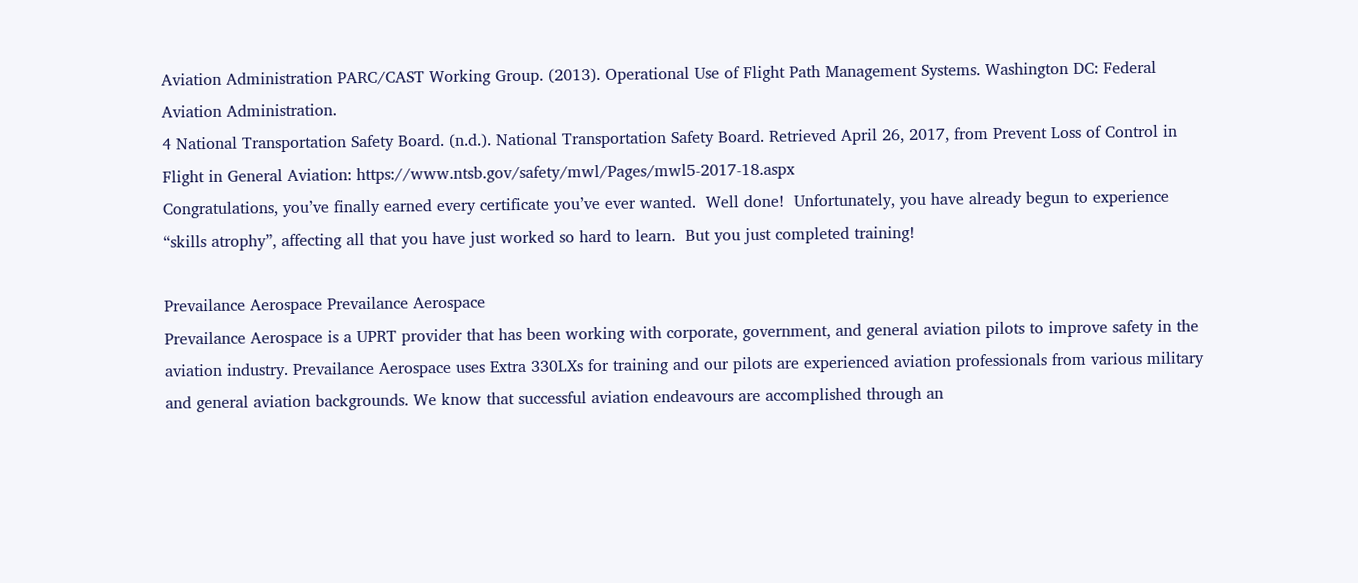Aviation Administration PARC/CAST Working Group. (2013). Operational Use of Flight Path Management Systems. Washington DC: Federal Aviation Administration.
4 National Transportation Safety Board. (n.d.). National Transportation Safety Board. Retrieved April 26, 2017, from Prevent Loss of Control in Flight in General Aviation: https://www.ntsb.gov/safety/mwl/Pages/mwl5-2017-18.aspx
Congratulations, you’ve finally earned every certificate you’ve ever wanted.  Well done!  Unfortunately, you have already begun to experience “skills atrophy”, affecting all that you have just worked so hard to learn.  But you just completed training!

Prevailance Aerospace Prevailance Aerospace
Prevailance Aerospace is a UPRT provider that has been working with corporate, government, and general aviation pilots to improve safety in the aviation industry. Prevailance Aerospace uses Extra 330LXs for training and our pilots are experienced aviation professionals from various military and general aviation backgrounds. We know that successful aviation endeavours are accomplished through an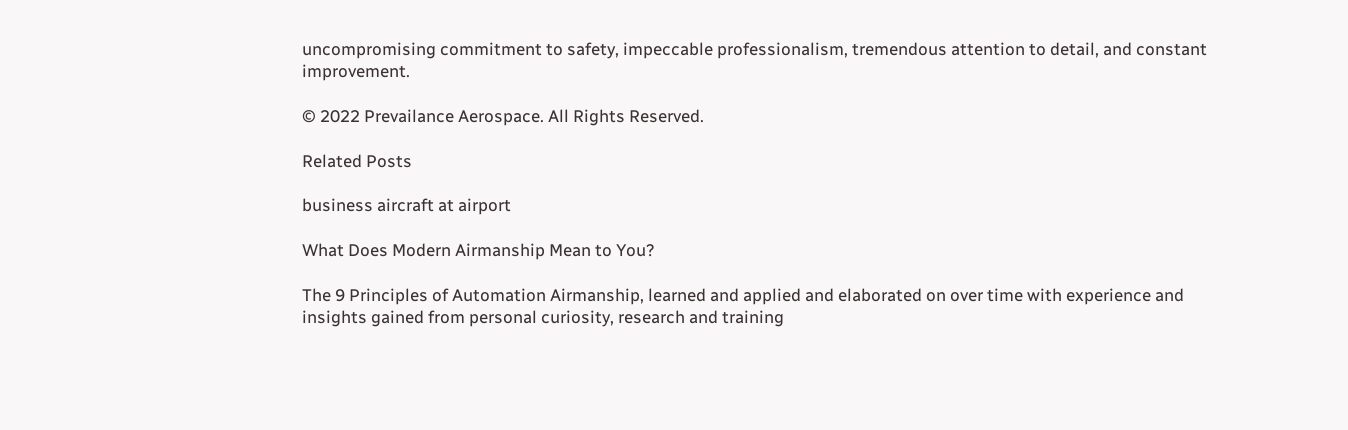uncompromising commitment to safety, impeccable professionalism, tremendous attention to detail, and constant improvement.

© 2022 Prevailance Aerospace. All Rights Reserved.

Related Posts

business aircraft at airport

What Does Modern Airmanship Mean to You?

The 9 Principles of Automation Airmanship, learned and applied and elaborated on over time with experience and insights gained from personal curiosity, research and training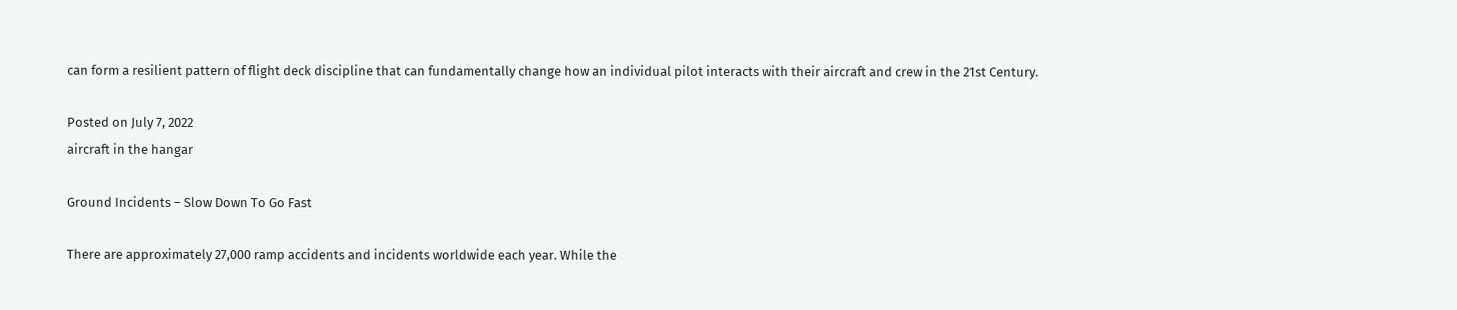can form a resilient pattern of flight deck discipline that can fundamentally change how an individual pilot interacts with their aircraft and crew in the 21st Century.

Posted on July 7, 2022
aircraft in the hangar

Ground Incidents – Slow Down To Go Fast

There are approximately 27,000 ramp accidents and incidents worldwide each year. While the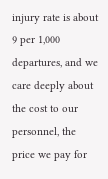injury rate is about 9 per 1,000 departures, and we care deeply about the cost to our personnel, the price we pay for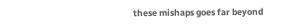these mishaps goes far beyond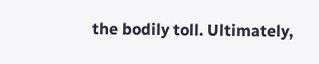the bodily toll. Ultimately,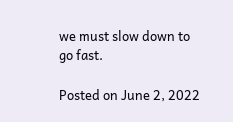we must slow down to go fast.

Posted on June 2, 2022